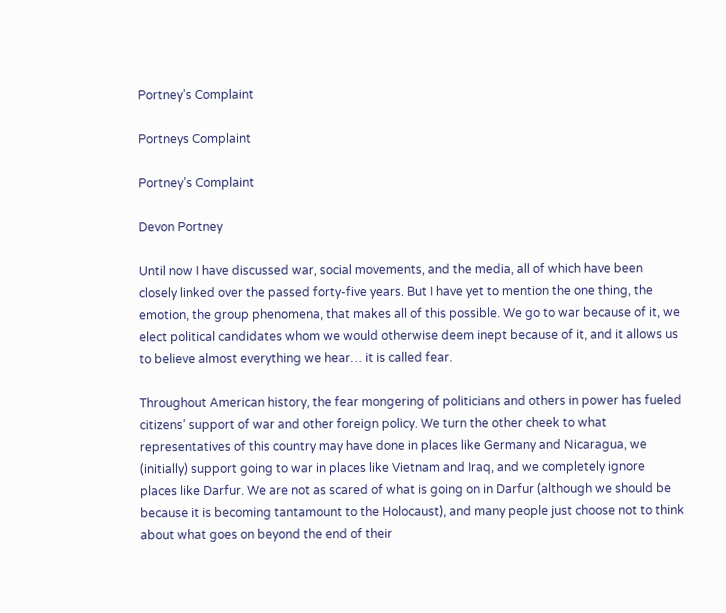Portney’s Complaint

Portneys Complaint

Portney’s Complaint

Devon Portney

Until now I have discussed war, social movements, and the media, all of which have been closely linked over the passed forty-five years. But I have yet to mention the one thing, the emotion, the group phenomena, that makes all of this possible. We go to war because of it, we elect political candidates whom we would otherwise deem inept because of it, and it allows us to believe almost everything we hear… it is called fear.

Throughout American history, the fear mongering of politicians and others in power has fueled citizens’ support of war and other foreign policy. We turn the other cheek to what representatives of this country may have done in places like Germany and Nicaragua, we (initially) support going to war in places like Vietnam and Iraq, and we completely ignore places like Darfur. We are not as scared of what is going on in Darfur (although we should be because it is becoming tantamount to the Holocaust), and many people just choose not to think about what goes on beyond the end of their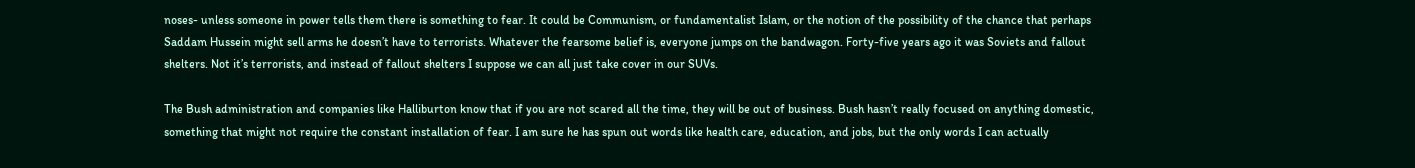noses- unless someone in power tells them there is something to fear. It could be Communism, or fundamentalist Islam, or the notion of the possibility of the chance that perhaps Saddam Hussein might sell arms he doesn’t have to terrorists. Whatever the fearsome belief is, everyone jumps on the bandwagon. Forty-five years ago it was Soviets and fallout shelters. Not it’s terrorists, and instead of fallout shelters I suppose we can all just take cover in our SUVs.

The Bush administration and companies like Halliburton know that if you are not scared all the time, they will be out of business. Bush hasn’t really focused on anything domestic, something that might not require the constant installation of fear. I am sure he has spun out words like health care, education, and jobs, but the only words I can actually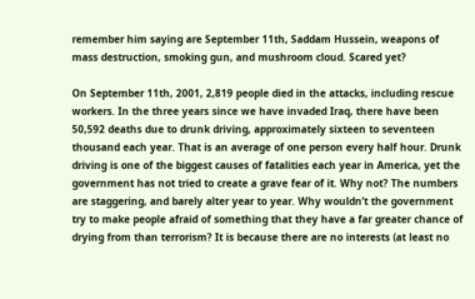remember him saying are September 11th, Saddam Hussein, weapons of mass destruction, smoking gun, and mushroom cloud. Scared yet?

On September 11th, 2001, 2,819 people died in the attacks, including rescue workers. In the three years since we have invaded Iraq, there have been 50,592 deaths due to drunk driving, approximately sixteen to seventeen thousand each year. That is an average of one person every half hour. Drunk driving is one of the biggest causes of fatalities each year in America, yet the government has not tried to create a grave fear of it. Why not? The numbers are staggering, and barely alter year to year. Why wouldn’t the government try to make people afraid of something that they have a far greater chance of drying from than terrorism? It is because there are no interests (at least no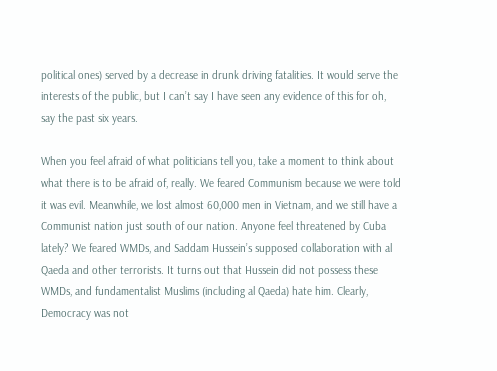political ones) served by a decrease in drunk driving fatalities. It would serve the interests of the public, but I can’t say I have seen any evidence of this for oh, say the past six years.

When you feel afraid of what politicians tell you, take a moment to think about what there is to be afraid of, really. We feared Communism because we were told it was evil. Meanwhile, we lost almost 60,000 men in Vietnam, and we still have a Communist nation just south of our nation. Anyone feel threatened by Cuba lately? We feared WMDs, and Saddam Hussein’s supposed collaboration with al Qaeda and other terrorists. It turns out that Hussein did not possess these WMDs, and fundamentalist Muslims (including al Qaeda) hate him. Clearly, Democracy was not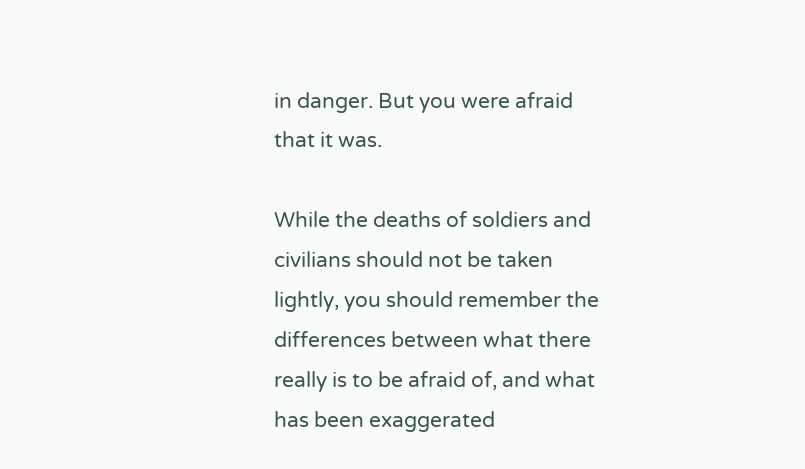in danger. But you were afraid that it was.

While the deaths of soldiers and civilians should not be taken lightly, you should remember the differences between what there really is to be afraid of, and what has been exaggerated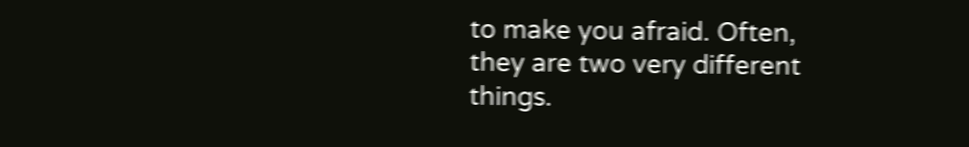to make you afraid. Often, they are two very different things.